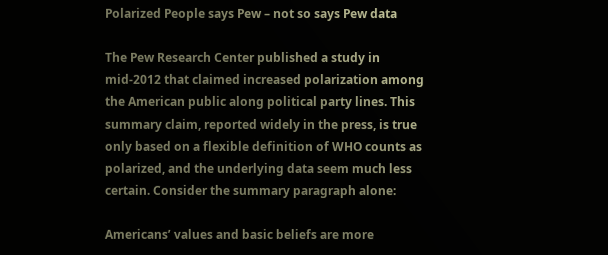Polarized People says Pew – not so says Pew data

The Pew Research Center published a study in mid-2012 that claimed increased polarization among the American public along political party lines. This summary claim, reported widely in the press, is true only based on a flexible definition of WHO counts as polarized, and the underlying data seem much less certain. Consider the summary paragraph alone:

Americans’ values and basic beliefs are more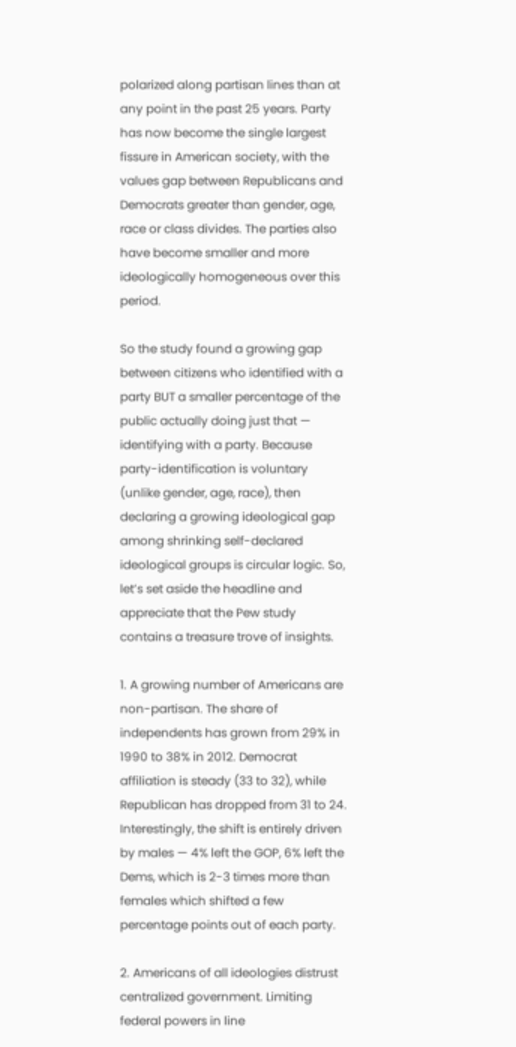polarized along partisan lines than at any point in the past 25 years. Party has now become the single largest fissure in American society, with the values gap between Republicans and Democrats greater than gender, age, race or class divides. The parties also have become smaller and more ideologically homogeneous over this period.

So the study found a growing gap between citizens who identified with a party BUT a smaller percentage of the public actually doing just that — identifying with a party. Because party-identification is voluntary (unlike gender, age, race), then declaring a growing ideological gap among shrinking self-declared ideological groups is circular logic. So, let’s set aside the headline and appreciate that the Pew study contains a treasure trove of insights.

1. A growing number of Americans are non-partisan. The share of independents has grown from 29% in 1990 to 38% in 2012. Democrat affiliation is steady (33 to 32), while Republican has dropped from 31 to 24. Interestingly, the shift is entirely driven by males — 4% left the GOP, 6% left the Dems, which is 2-3 times more than females which shifted a few percentage points out of each party.

2. Americans of all ideologies distrust centralized government. Limiting federal powers in line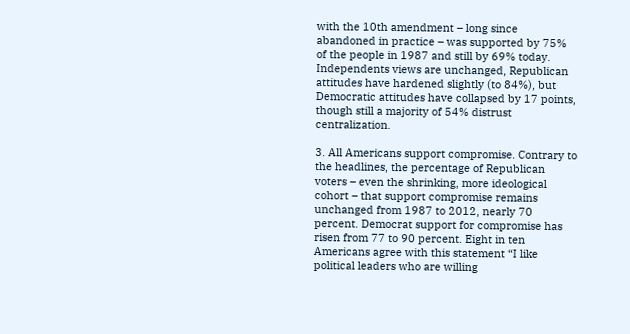with the 10th amendment – long since abandoned in practice – was supported by 75% of the people in 1987 and still by 69% today. Independents views are unchanged, Republican attitudes have hardened slightly (to 84%), but Democratic attitudes have collapsed by 17 points, though still a majority of 54% distrust centralization.

3. All Americans support compromise. Contrary to the headlines, the percentage of Republican voters – even the shrinking, more ideological cohort – that support compromise remains unchanged from 1987 to 2012, nearly 70 percent. Democrat support for compromise has risen from 77 to 90 percent. Eight in ten Americans agree with this statement “I like political leaders who are willing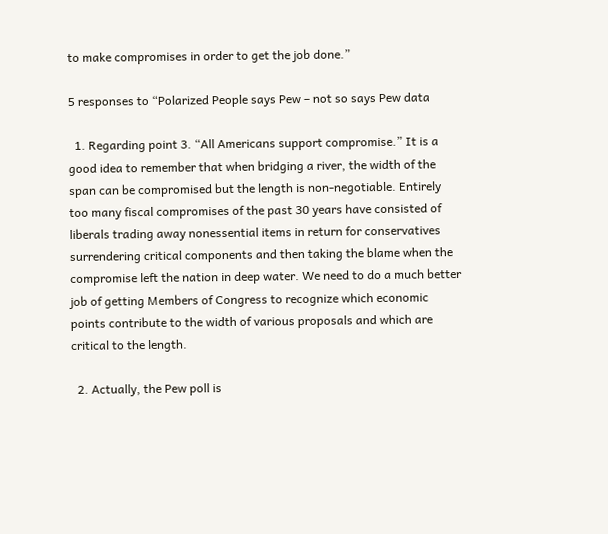to make compromises in order to get the job done.”

5 responses to “Polarized People says Pew – not so says Pew data

  1. Regarding point 3. “All Americans support compromise.” It is a good idea to remember that when bridging a river, the width of the span can be compromised but the length is non-negotiable. Entirely too many fiscal compromises of the past 30 years have consisted of liberals trading away nonessential items in return for conservatives surrendering critical components and then taking the blame when the compromise left the nation in deep water. We need to do a much better job of getting Members of Congress to recognize which economic points contribute to the width of various proposals and which are critical to the length.

  2. Actually, the Pew poll is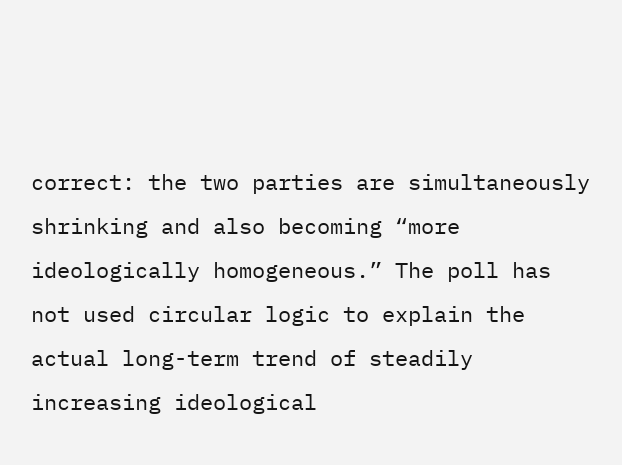correct: the two parties are simultaneously shrinking and also becoming “more ideologically homogeneous.” The poll has not used circular logic to explain the actual long-term trend of steadily increasing ideological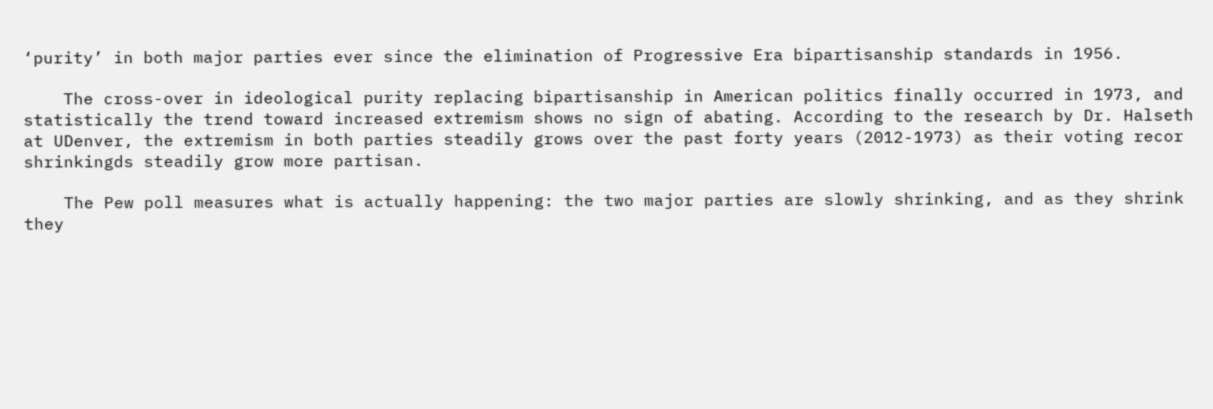‘purity’ in both major parties ever since the elimination of Progressive Era bipartisanship standards in 1956.

    The cross-over in ideological purity replacing bipartisanship in American politics finally occurred in 1973, and statistically the trend toward increased extremism shows no sign of abating. According to the research by Dr. Halseth at UDenver, the extremism in both parties steadily grows over the past forty years (2012-1973) as their voting recor shrinkingds steadily grow more partisan.

    The Pew poll measures what is actually happening: the two major parties are slowly shrinking, and as they shrink they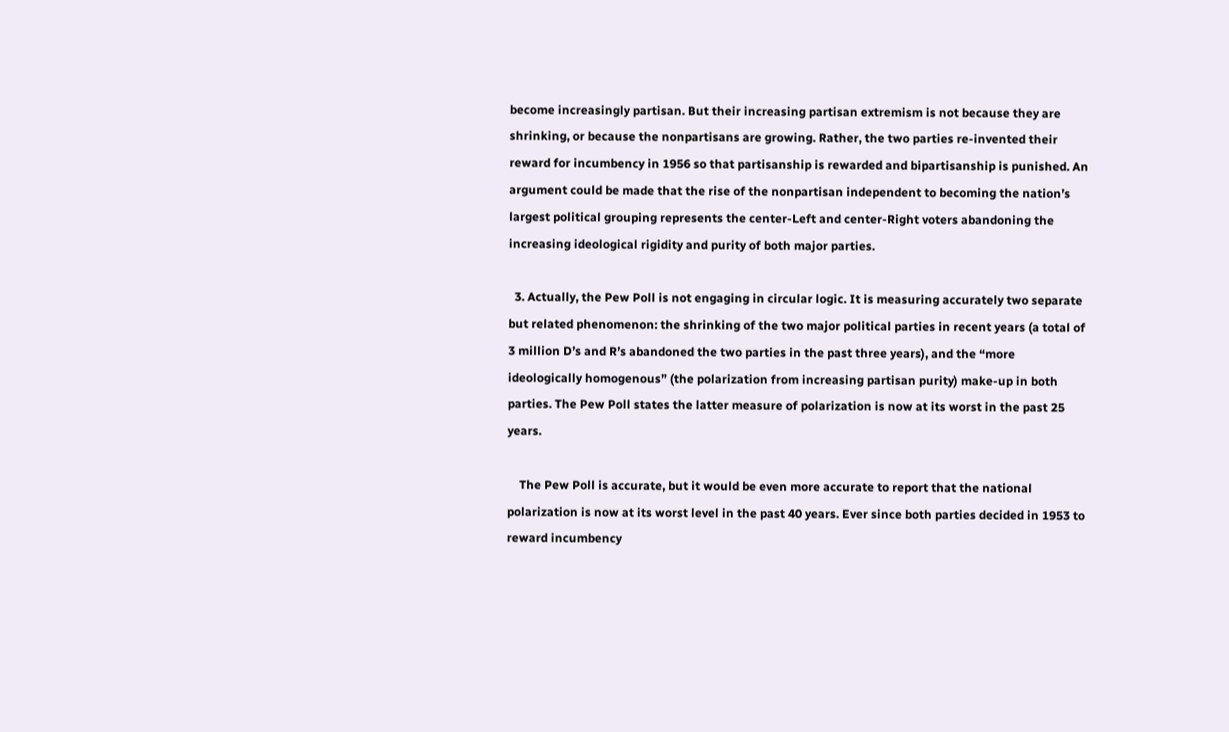become increasingly partisan. But their increasing partisan extremism is not because they are shrinking, or because the nonpartisans are growing. Rather, the two parties re-invented their reward for incumbency in 1956 so that partisanship is rewarded and bipartisanship is punished. An argument could be made that the rise of the nonpartisan independent to becoming the nation’s largest political grouping represents the center-Left and center-Right voters abandoning the increasing ideological rigidity and purity of both major parties.

  3. Actually, the Pew Poll is not engaging in circular logic. It is measuring accurately two separate but related phenomenon: the shrinking of the two major political parties in recent years (a total of 3 million D’s and R’s abandoned the two parties in the past three years), and the “more ideologically homogenous” (the polarization from increasing partisan purity) make-up in both parties. The Pew Poll states the latter measure of polarization is now at its worst in the past 25 years.

    The Pew Poll is accurate, but it would be even more accurate to report that the national polarization is now at its worst level in the past 40 years. Ever since both parties decided in 1953 to reward incumbency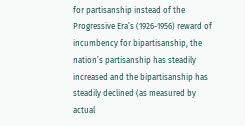for partisanship instead of the Progressive Era’s (1926-1956) reward of incumbency for bipartisanship, the nation’s partisanship has steadily increased and the bipartisanship has steadily declined (as measured by actual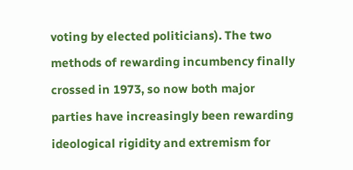voting by elected politicians). The two methods of rewarding incumbency finally crossed in 1973, so now both major parties have increasingly been rewarding ideological rigidity and extremism for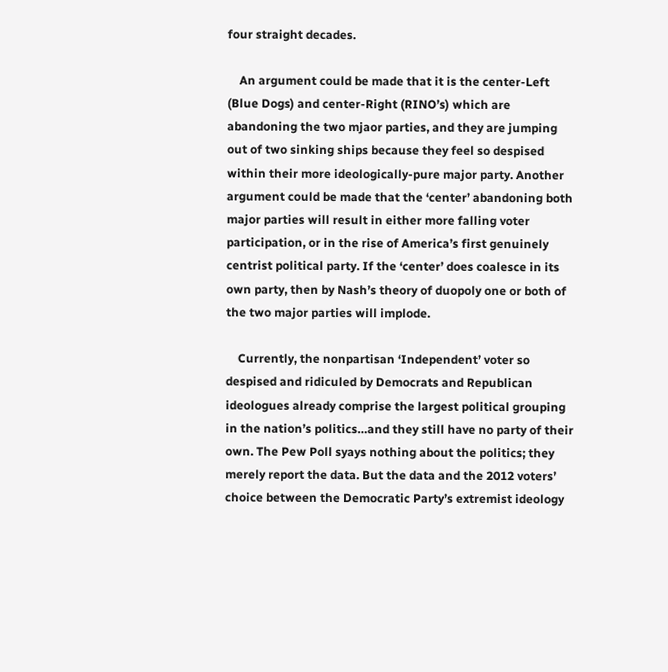four straight decades.

    An argument could be made that it is the center-Left (Blue Dogs) and center-Right (RINO’s) which are abandoning the two mjaor parties, and they are jumping out of two sinking ships because they feel so despised within their more ideologically-pure major party. Another argument could be made that the ‘center’ abandoning both major parties will result in either more falling voter participation, or in the rise of America’s first genuinely centrist political party. If the ‘center’ does coalesce in its own party, then by Nash’s theory of duopoly one or both of the two major parties will implode.

    Currently, the nonpartisan ‘Independent’ voter so despised and ridiculed by Democrats and Republican ideologues already comprise the largest political grouping in the nation’s politics…and they still have no party of their own. The Pew Poll syays nothing about the politics; they merely report the data. But the data and the 2012 voters’ choice between the Democratic Party’s extremist ideology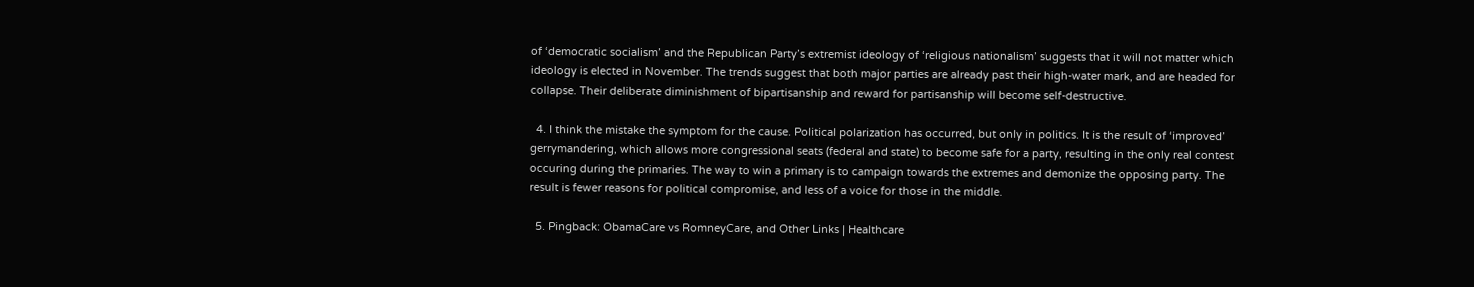of ‘democratic socialism’ and the Republican Party’s extremist ideology of ‘religious nationalism’ suggests that it will not matter which ideology is elected in November. The trends suggest that both major parties are already past their high-water mark, and are headed for collapse. Their deliberate diminishment of bipartisanship and reward for partisanship will become self-destructive.

  4. I think the mistake the symptom for the cause. Political polarization has occurred, but only in politics. It is the result of ‘improved’ gerrymandering, which allows more congressional seats (federal and state) to become safe for a party, resulting in the only real contest occuring during the primaries. The way to win a primary is to campaign towards the extremes and demonize the opposing party. The result is fewer reasons for political compromise, and less of a voice for those in the middle.

  5. Pingback: ObamaCare vs RomneyCare, and Other Links | Healthcare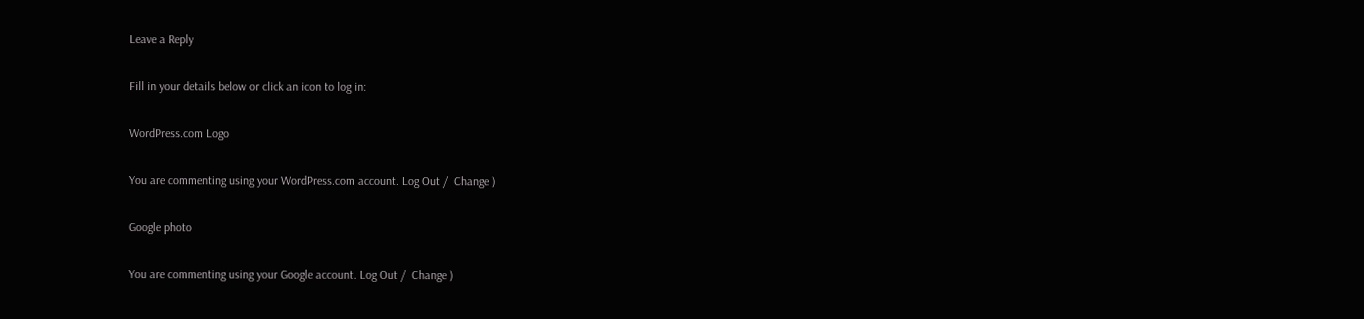Leave a Reply

Fill in your details below or click an icon to log in:

WordPress.com Logo

You are commenting using your WordPress.com account. Log Out /  Change )

Google photo

You are commenting using your Google account. Log Out /  Change )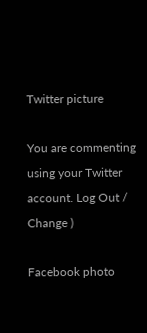Twitter picture

You are commenting using your Twitter account. Log Out /  Change )

Facebook photo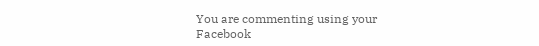You are commenting using your Facebook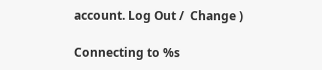account. Log Out /  Change )

Connecting to %s